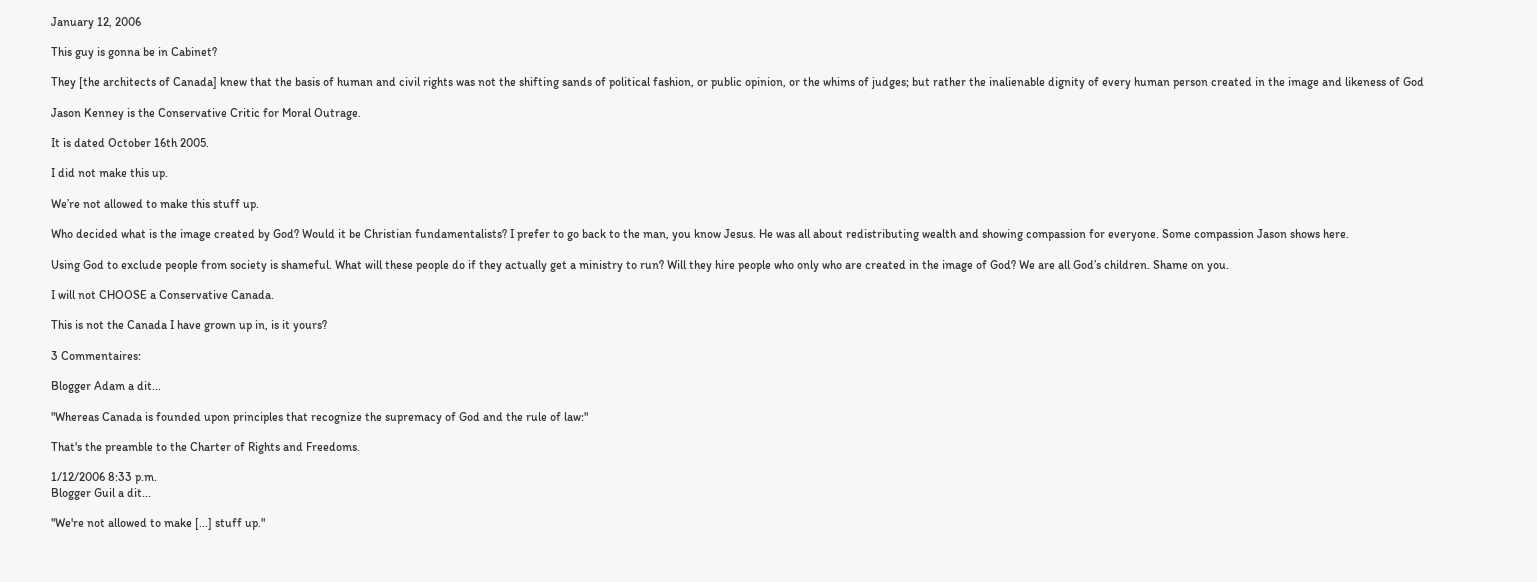January 12, 2006

This guy is gonna be in Cabinet?

They [the architects of Canada] knew that the basis of human and civil rights was not the shifting sands of political fashion, or public opinion, or the whims of judges; but rather the inalienable dignity of every human person created in the image and likeness of God

Jason Kenney is the Conservative Critic for Moral Outrage.

It is dated October 16th 2005.

I did not make this up.

We’re not allowed to make this stuff up.

Who decided what is the image created by God? Would it be Christian fundamentalists? I prefer to go back to the man, you know Jesus. He was all about redistributing wealth and showing compassion for everyone. Some compassion Jason shows here.

Using God to exclude people from society is shameful. What will these people do if they actually get a ministry to run? Will they hire people who only who are created in the image of God? We are all God’s children. Shame on you.

I will not CHOOSE a Conservative Canada.

This is not the Canada I have grown up in, is it yours?

3 Commentaires:

Blogger Adam a dit...

"Whereas Canada is founded upon principles that recognize the supremacy of God and the rule of law:"

That's the preamble to the Charter of Rights and Freedoms.

1/12/2006 8:33 p.m.
Blogger Guil a dit...

"We're not allowed to make [...] stuff up."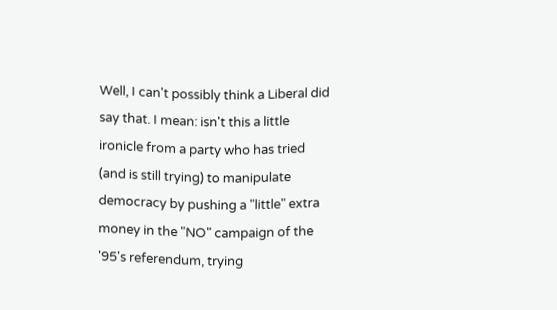Well, I can't possibly think a Liberal did say that. I mean: isn't this a little ironicle from a party who has tried (and is still trying) to manipulate democracy by pushing a "little" extra money in the "NO" campaign of the '95's referendum, trying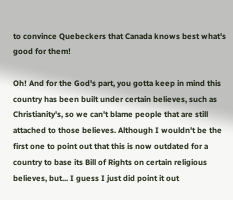to convince Quebeckers that Canada knows best what's good for them!

Oh! And for the God's part, you gotta keep in mind this country has been built under certain believes, such as Christianity's, so we can't blame people that are still attached to those believes. Although I wouldn't be the first one to point out that this is now outdated for a country to base its Bill of Rights on certain religious believes, but... I guess I just did point it out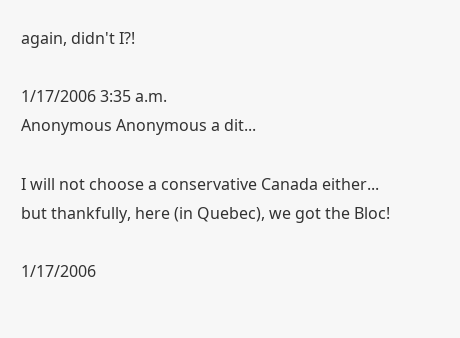again, didn't I?!

1/17/2006 3:35 a.m.
Anonymous Anonymous a dit...

I will not choose a conservative Canada either... but thankfully, here (in Quebec), we got the Bloc!

1/17/2006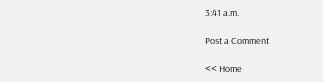3:41 a.m.

Post a Comment

<< Home